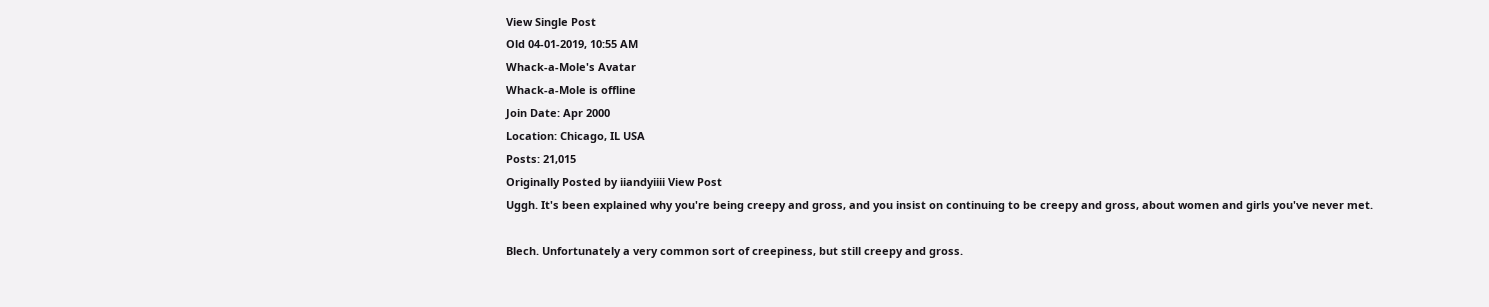View Single Post
Old 04-01-2019, 10:55 AM
Whack-a-Mole's Avatar
Whack-a-Mole is offline
Join Date: Apr 2000
Location: Chicago, IL USA
Posts: 21,015
Originally Posted by iiandyiiii View Post
Uggh. It's been explained why you're being creepy and gross, and you insist on continuing to be creepy and gross, about women and girls you've never met.

Blech. Unfortunately a very common sort of creepiness, but still creepy and gross.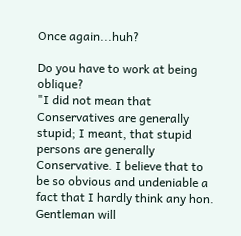Once again...huh?

Do you have to work at being oblique?
"I did not mean that Conservatives are generally stupid; I meant, that stupid persons are generally Conservative. I believe that to be so obvious and undeniable a fact that I hardly think any hon. Gentleman will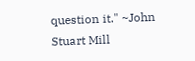question it." ~John Stuart Mill